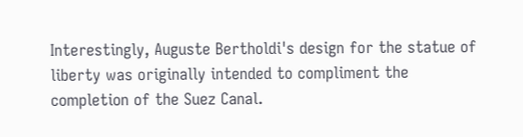Interestingly, Auguste Bertholdi's design for the statue of liberty was originally intended to compliment the completion of the Suez Canal.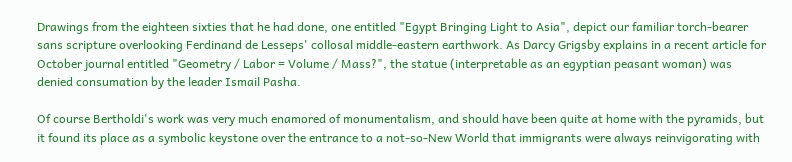Drawings from the eighteen sixties that he had done, one entitled "Egypt Bringing Light to Asia", depict our familiar torch-bearer sans scripture overlooking Ferdinand de Lesseps' collosal middle-eastern earthwork. As Darcy Grigsby explains in a recent article for October journal entitled "Geometry / Labor = Volume / Mass?", the statue (interpretable as an egyptian peasant woman) was denied consumation by the leader Ismail Pasha.

Of course Bertholdi's work was very much enamored of monumentalism, and should have been quite at home with the pyramids, but it found its place as a symbolic keystone over the entrance to a not-so-New World that immigrants were always reinvigorating with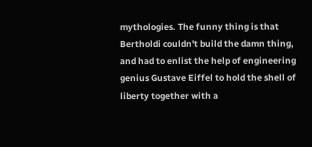mythologies. The funny thing is that Bertholdi couldn't build the damn thing, and had to enlist the help of engineering genius Gustave Eiffel to hold the shell of liberty together with a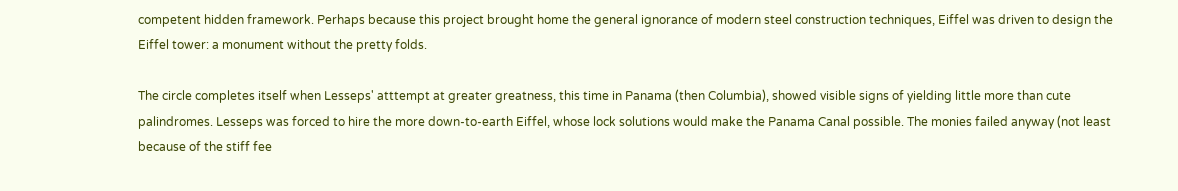competent hidden framework. Perhaps because this project brought home the general ignorance of modern steel construction techniques, Eiffel was driven to design the Eiffel tower: a monument without the pretty folds.

The circle completes itself when Lesseps' atttempt at greater greatness, this time in Panama (then Columbia), showed visible signs of yielding little more than cute palindromes. Lesseps was forced to hire the more down-to-earth Eiffel, whose lock solutions would make the Panama Canal possible. The monies failed anyway (not least because of the stiff fee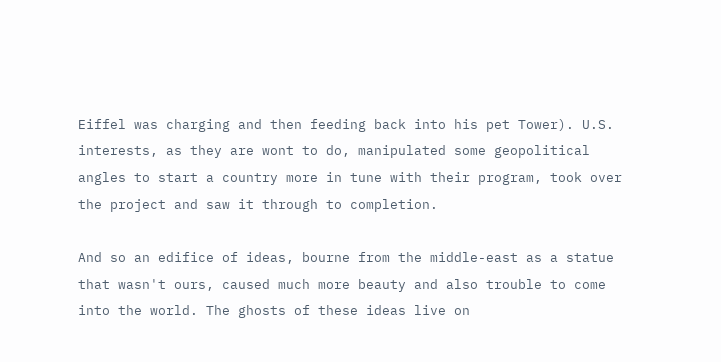Eiffel was charging and then feeding back into his pet Tower). U.S. interests, as they are wont to do, manipulated some geopolitical angles to start a country more in tune with their program, took over the project and saw it through to completion.

And so an edifice of ideas, bourne from the middle-east as a statue that wasn't ours, caused much more beauty and also trouble to come into the world. The ghosts of these ideas live on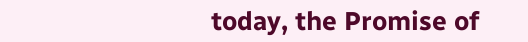today, the Promise of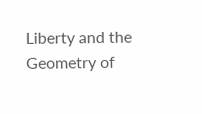Liberty and the Geometry of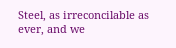Steel, as irreconcilable as ever, and we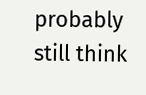probably still think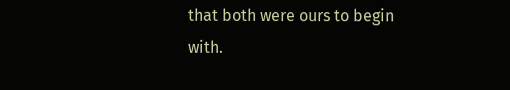that both were ours to begin with.